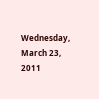Wednesday, March 23, 2011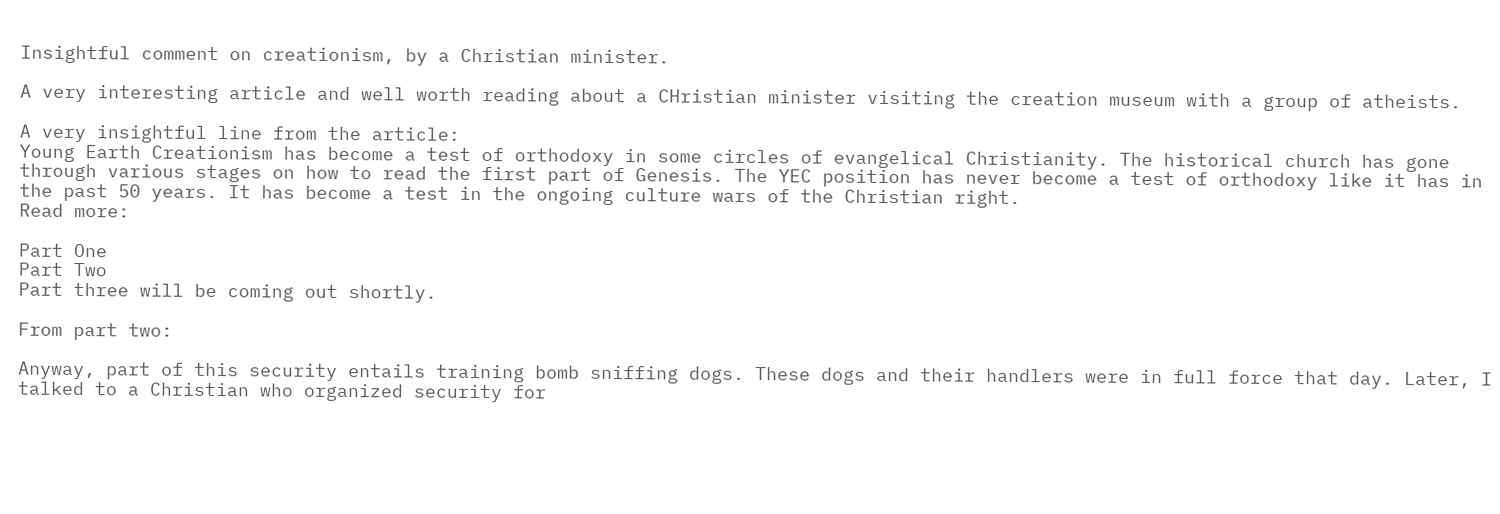Insightful comment on creationism, by a Christian minister.

A very interesting article and well worth reading about a CHristian minister visiting the creation museum with a group of atheists.

A very insightful line from the article:
Young Earth Creationism has become a test of orthodoxy in some circles of evangelical Christianity. The historical church has gone through various stages on how to read the first part of Genesis. The YEC position has never become a test of orthodoxy like it has in the past 50 years. It has become a test in the ongoing culture wars of the Christian right.
Read more:

Part One
Part Two
Part three will be coming out shortly.

From part two:

Anyway, part of this security entails training bomb sniffing dogs. These dogs and their handlers were in full force that day. Later, I talked to a Christian who organized security for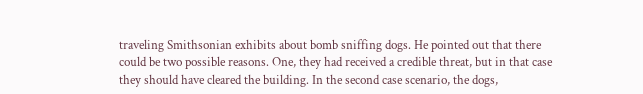traveling Smithsonian exhibits about bomb sniffing dogs. He pointed out that there could be two possible reasons. One, they had received a credible threat, but in that case they should have cleared the building. In the second case scenario, the dogs,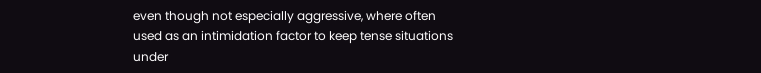even though not especially aggressive, where often used as an intimidation factor to keep tense situations under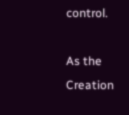control.

As the Creation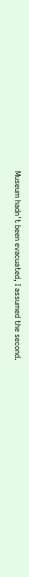Museum hadn't been evacuated, I assumed the second.